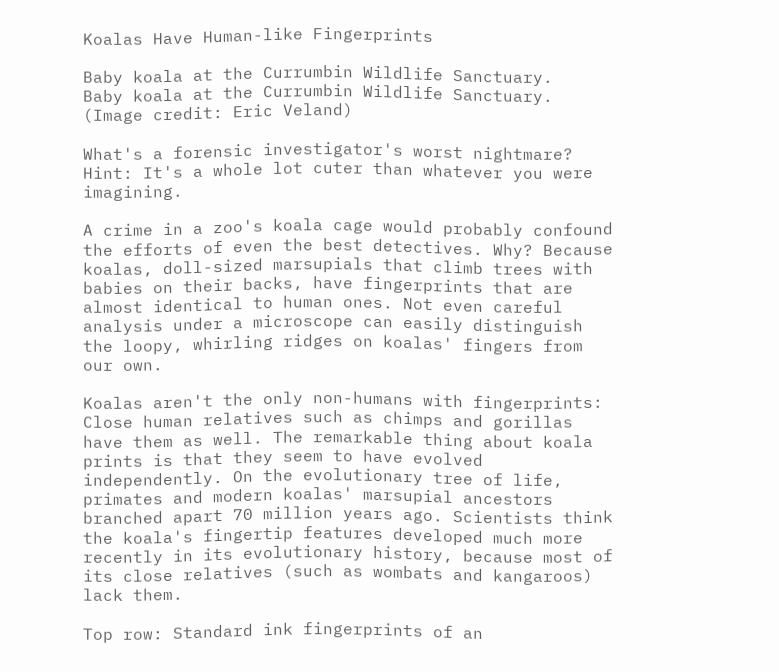Koalas Have Human-like Fingerprints

Baby koala at the Currumbin Wildlife Sanctuary.
Baby koala at the Currumbin Wildlife Sanctuary. (Image credit: Eric Veland)

What's a forensic investigator's worst nightmare? Hint: It's a whole lot cuter than whatever you were imagining.

A crime in a zoo's koala cage would probably confound the efforts of even the best detectives. Why? Because koalas, doll-sized marsupials that climb trees with babies on their backs, have fingerprints that are almost identical to human ones. Not even careful analysis under a microscope can easily distinguish the loopy, whirling ridges on koalas' fingers from our own.

Koalas aren't the only non-humans with fingerprints: Close human relatives such as chimps and gorillas have them as well. The remarkable thing about koala prints is that they seem to have evolved independently. On the evolutionary tree of life, primates and modern koalas' marsupial ancestors branched apart 70 million years ago. Scientists think the koala's fingertip features developed much more recently in its evolutionary history, because most of its close relatives (such as wombats and kangaroos) lack them.

Top row: Standard ink fingerprints of an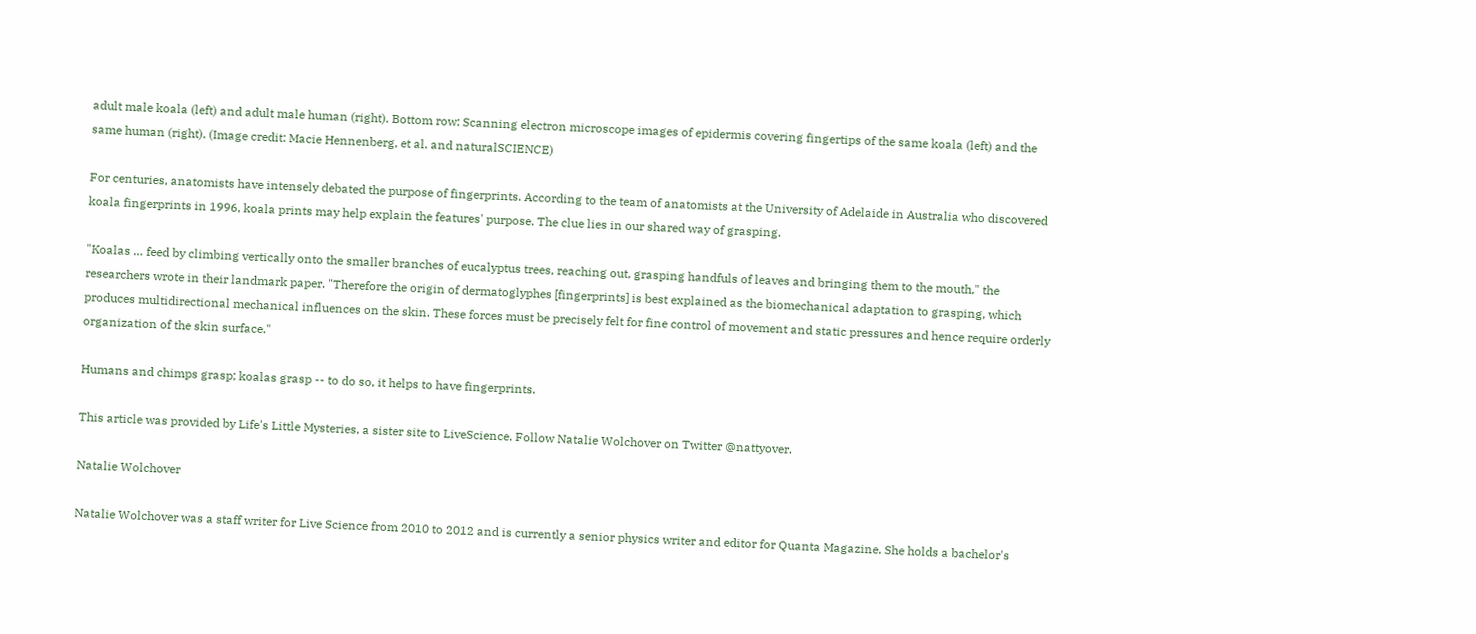adult male koala (left) and adult male human (right). Bottom row: Scanning electron microscope images of epidermis covering fingertips of the same koala (left) and the same human (right). (Image credit: Macie Hennenberg, et al. and naturalSCIENCE)

For centuries, anatomists have intensely debated the purpose of fingerprints. According to the team of anatomists at the University of Adelaide in Australia who discovered koala fingerprints in 1996, koala prints may help explain the features' purpose. The clue lies in our shared way of grasping.

"Koalas … feed by climbing vertically onto the smaller branches of eucalyptus trees, reaching out, grasping handfuls of leaves and bringing them to the mouth," the researchers wrote in their landmark paper. "Therefore the origin of dermatoglyphes [fingerprints] is best explained as the biomechanical adaptation to grasping, which produces multidirectional mechanical influences on the skin. These forces must be precisely felt for fine control of movement and static pressures and hence require orderly organization of the skin surface."

Humans and chimps grasp; koalas grasp -- to do so, it helps to have fingerprints.

This article was provided by Life's Little Mysteries, a sister site to LiveScience. Follow Natalie Wolchover on Twitter @nattyover.

Natalie Wolchover

Natalie Wolchover was a staff writer for Live Science from 2010 to 2012 and is currently a senior physics writer and editor for Quanta Magazine. She holds a bachelor's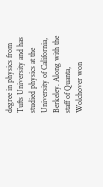degree in physics from Tufts University and has studied physics at the University of California, Berkeley. Along with the staff of Quanta, Wolchover won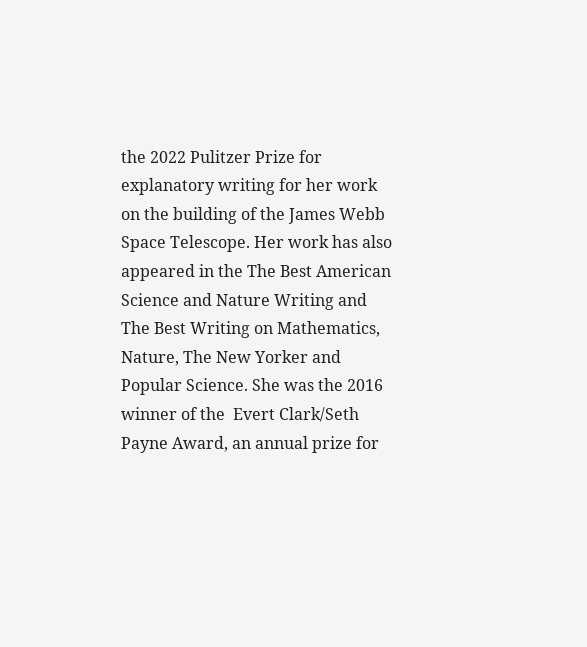the 2022 Pulitzer Prize for explanatory writing for her work on the building of the James Webb Space Telescope. Her work has also appeared in the The Best American Science and Nature Writing and The Best Writing on Mathematics, Nature, The New Yorker and Popular Science. She was the 2016 winner of the  Evert Clark/Seth Payne Award, an annual prize for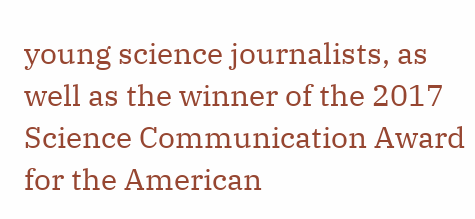young science journalists, as well as the winner of the 2017 Science Communication Award for the American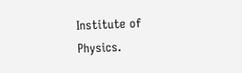Institute of Physics.